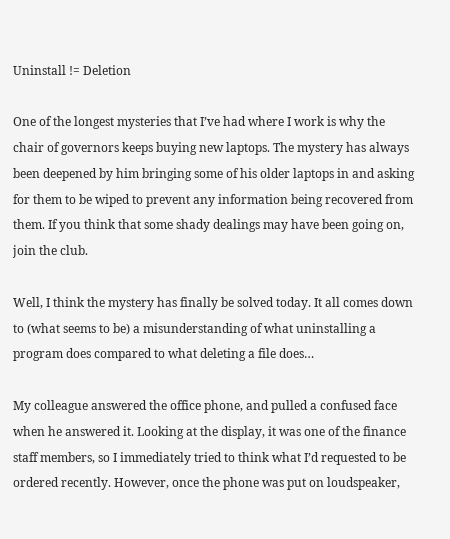Uninstall != Deletion

One of the longest mysteries that I’ve had where I work is why the chair of governors keeps buying new laptops. The mystery has always been deepened by him bringing some of his older laptops in and asking for them to be wiped to prevent any information being recovered from them. If you think that some shady dealings may have been going on, join the club.

Well, I think the mystery has finally be solved today. It all comes down to (what seems to be) a misunderstanding of what uninstalling a program does compared to what deleting a file does…

My colleague answered the office phone, and pulled a confused face when he answered it. Looking at the display, it was one of the finance staff members, so I immediately tried to think what I’d requested to be ordered recently. However, once the phone was put on loudspeaker,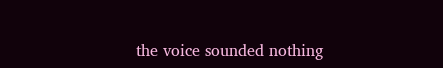the voice sounded nothing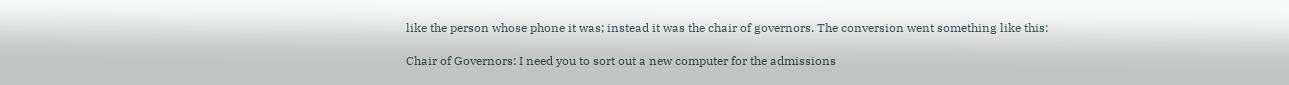like the person whose phone it was; instead it was the chair of governors. The conversion went something like this:

Chair of Governors: I need you to sort out a new computer for the admissions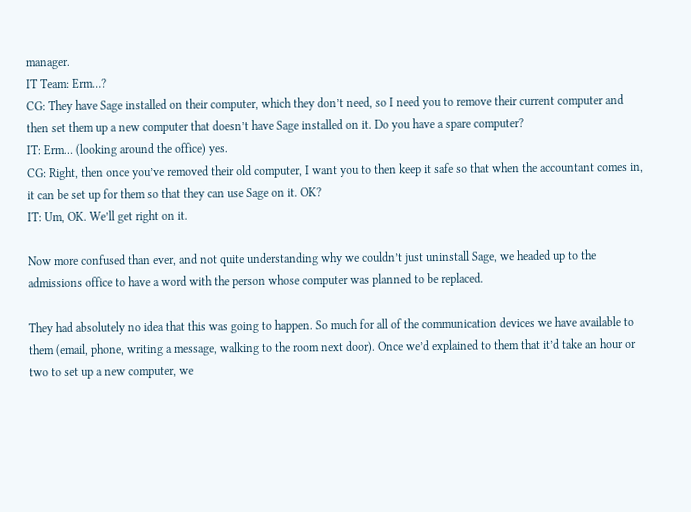manager.
IT Team: Erm…?
CG: They have Sage installed on their computer, which they don’t need, so I need you to remove their current computer and then set them up a new computer that doesn’t have Sage installed on it. Do you have a spare computer?
IT: Erm… (looking around the office) yes.
CG: Right, then once you’ve removed their old computer, I want you to then keep it safe so that when the accountant comes in, it can be set up for them so that they can use Sage on it. OK?
IT: Um, OK. We’ll get right on it.

Now more confused than ever, and not quite understanding why we couldn’t just uninstall Sage, we headed up to the admissions office to have a word with the person whose computer was planned to be replaced.

They had absolutely no idea that this was going to happen. So much for all of the communication devices we have available to them (email, phone, writing a message, walking to the room next door). Once we’d explained to them that it’d take an hour or two to set up a new computer, we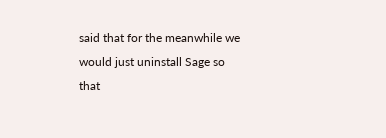said that for the meanwhile we would just uninstall Sage so that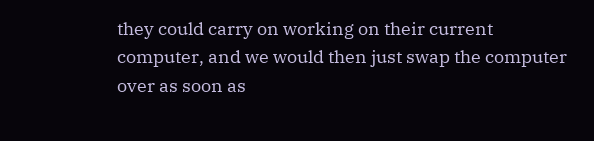they could carry on working on their current computer, and we would then just swap the computer over as soon as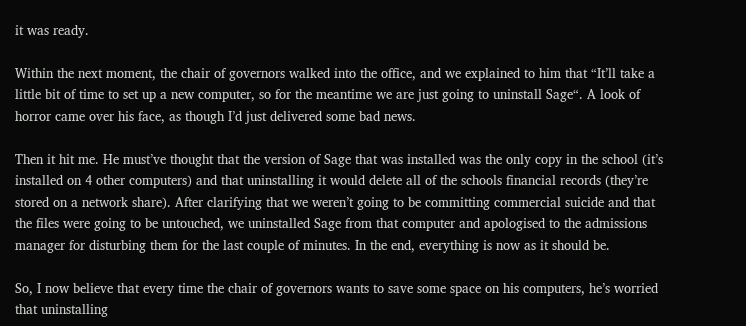it was ready.

Within the next moment, the chair of governors walked into the office, and we explained to him that “It’ll take a little bit of time to set up a new computer, so for the meantime we are just going to uninstall Sage“. A look of horror came over his face, as though I’d just delivered some bad news.

Then it hit me. He must’ve thought that the version of Sage that was installed was the only copy in the school (it’s installed on 4 other computers) and that uninstalling it would delete all of the schools financial records (they’re stored on a network share). After clarifying that we weren’t going to be committing commercial suicide and that the files were going to be untouched, we uninstalled Sage from that computer and apologised to the admissions manager for disturbing them for the last couple of minutes. In the end, everything is now as it should be.

So, I now believe that every time the chair of governors wants to save some space on his computers, he’s worried that uninstalling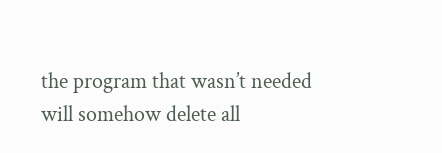the program that wasn’t needed will somehow delete all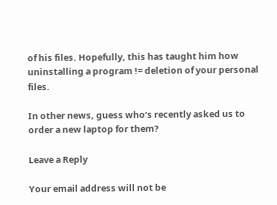of his files. Hopefully, this has taught him how uninstalling a program != deletion of your personal files.

In other news, guess who’s recently asked us to order a new laptop for them?

Leave a Reply

Your email address will not be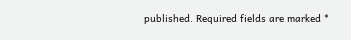published. Required fields are marked *